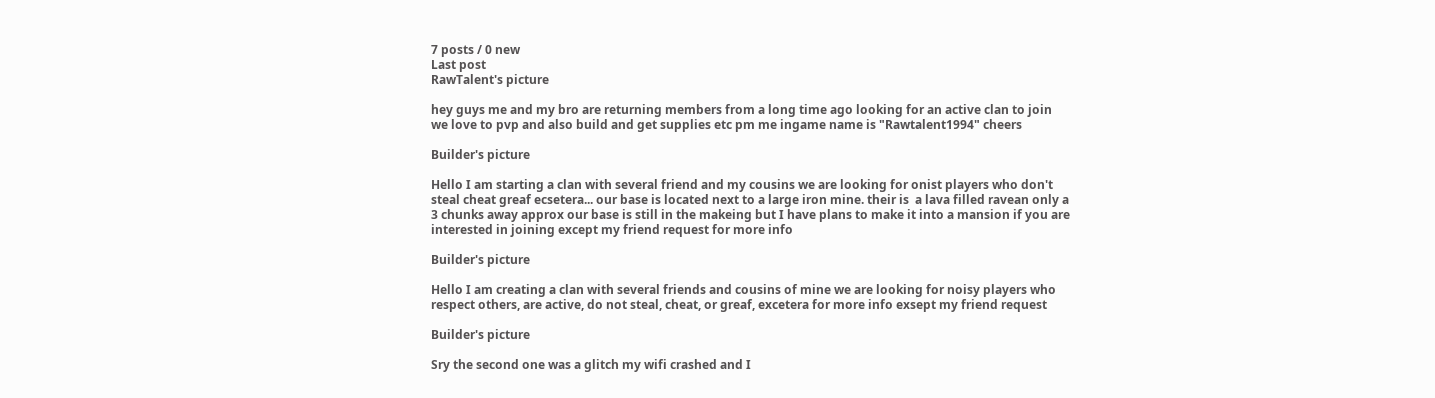7 posts / 0 new
Last post
RawTalent's picture

hey guys me and my bro are returning members from a long time ago looking for an active clan to join we love to pvp and also build and get supplies etc pm me ingame name is "Rawtalent1994" cheers

Builder's picture

Hello I am starting a clan with several friend and my cousins we are looking for onist players who don't steal cheat greaf ecsetera... our base is located next to a large iron mine. their is  a lava filled ravean only a 3 chunks away approx our base is still in the makeing but I have plans to make it into a mansion if you are interested in joining except my friend request for more info

Builder's picture

Hello I am creating a clan with several friends and cousins of mine we are looking for noisy players who respect others, are active, do not steal, cheat, or greaf, excetera for more info exsept my friend request

Builder's picture

Sry the second one was a glitch my wifi crashed and I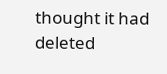thought it had deleted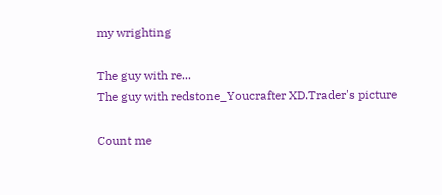my wrighting

The guy with re...
The guy with redstone_Youcrafter XD.Trader's picture

Count me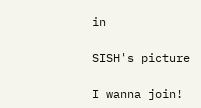in

SISH's picture

I wanna join!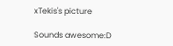xTekis's picture

Sounds awesome:D